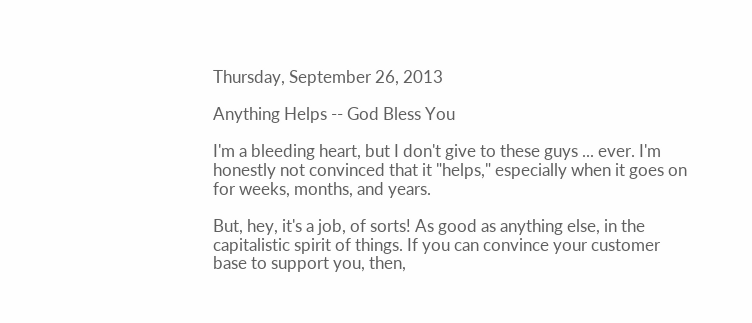Thursday, September 26, 2013

Anything Helps -- God Bless You

I'm a bleeding heart, but I don't give to these guys ... ever. I'm honestly not convinced that it "helps," especially when it goes on for weeks, months, and years.

But, hey, it's a job, of sorts! As good as anything else, in the capitalistic spirit of things. If you can convince your customer base to support you, then,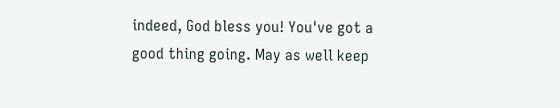indeed, God bless you! You've got a good thing going. May as well keep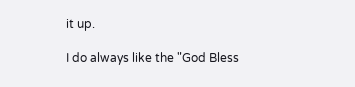it up.

I do always like the "God Bless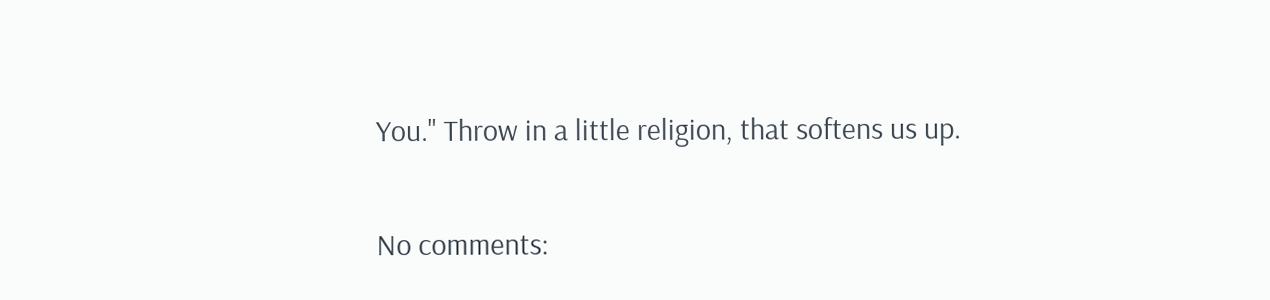You." Throw in a little religion, that softens us up.

No comments: